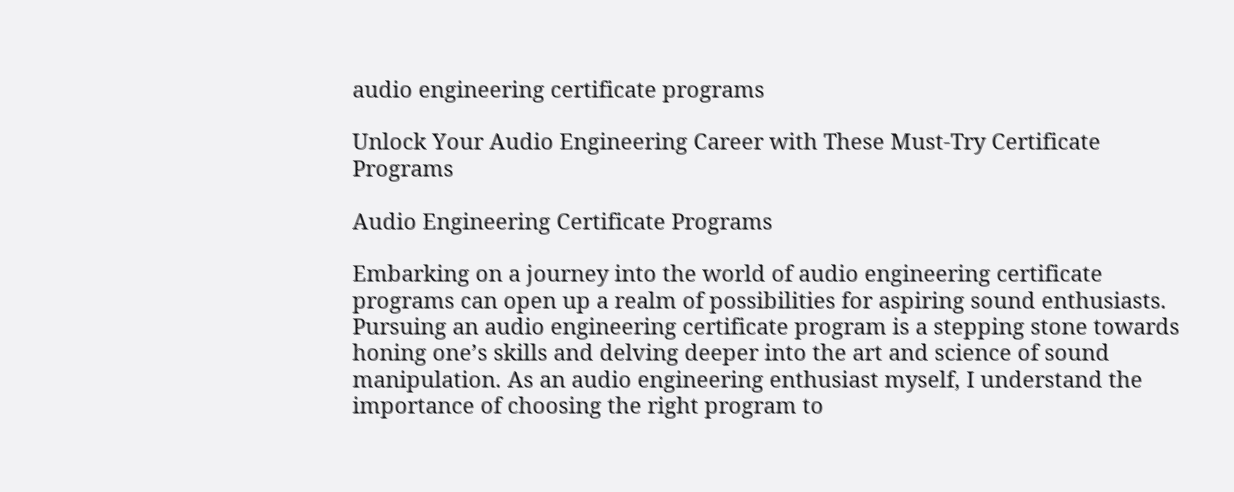audio engineering certificate programs

Unlock Your Audio Engineering Career with These Must-Try Certificate Programs

Audio Engineering Certificate Programs

Embarking on a journey into the world of audio engineering certificate programs can open up a realm of possibilities for aspiring sound enthusiasts. Pursuing an audio engineering certificate program is a stepping stone towards honing one’s skills and delving deeper into the art and science of sound manipulation. As an audio engineering enthusiast myself, I understand the importance of choosing the right program to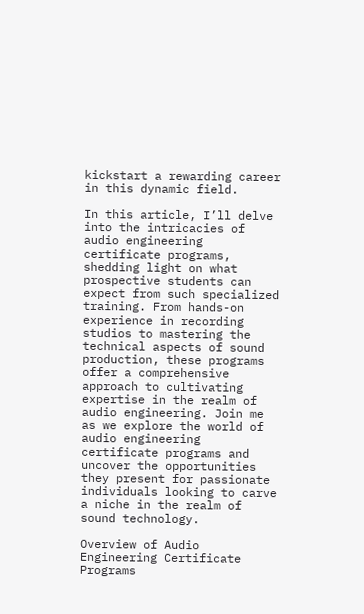kickstart a rewarding career in this dynamic field.

In this article, I’ll delve into the intricacies of audio engineering certificate programs, shedding light on what prospective students can expect from such specialized training. From hands-on experience in recording studios to mastering the technical aspects of sound production, these programs offer a comprehensive approach to cultivating expertise in the realm of audio engineering. Join me as we explore the world of audio engineering certificate programs and uncover the opportunities they present for passionate individuals looking to carve a niche in the realm of sound technology.

Overview of Audio Engineering Certificate Programs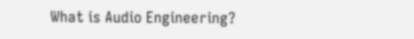What is Audio Engineering?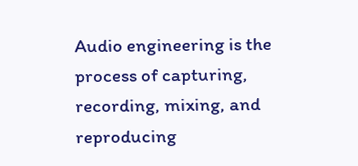Audio engineering is the process of capturing, recording, mixing, and reproducing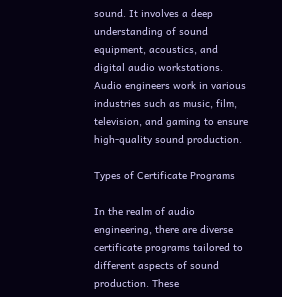sound. It involves a deep understanding of sound equipment, acoustics, and digital audio workstations. Audio engineers work in various industries such as music, film, television, and gaming to ensure high-quality sound production.

Types of Certificate Programs

In the realm of audio engineering, there are diverse certificate programs tailored to different aspects of sound production. These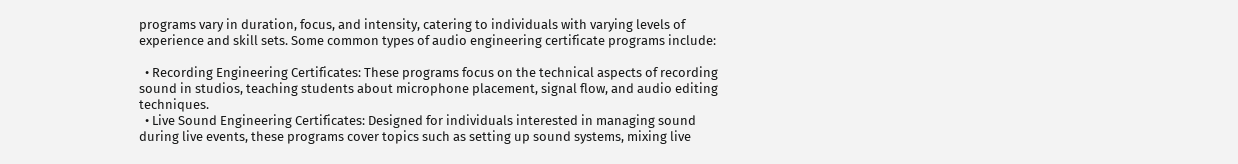programs vary in duration, focus, and intensity, catering to individuals with varying levels of experience and skill sets. Some common types of audio engineering certificate programs include:

  • Recording Engineering Certificates: These programs focus on the technical aspects of recording sound in studios, teaching students about microphone placement, signal flow, and audio editing techniques.
  • Live Sound Engineering Certificates: Designed for individuals interested in managing sound during live events, these programs cover topics such as setting up sound systems, mixing live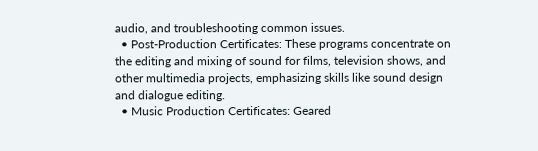audio, and troubleshooting common issues.
  • Post-Production Certificates: These programs concentrate on the editing and mixing of sound for films, television shows, and other multimedia projects, emphasizing skills like sound design and dialogue editing.
  • Music Production Certificates: Geared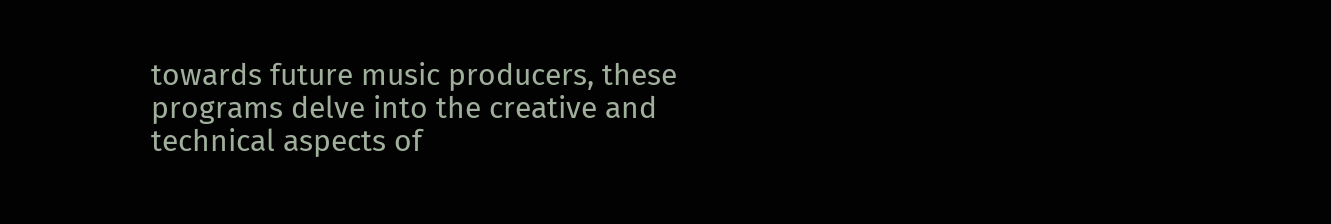towards future music producers, these programs delve into the creative and technical aspects of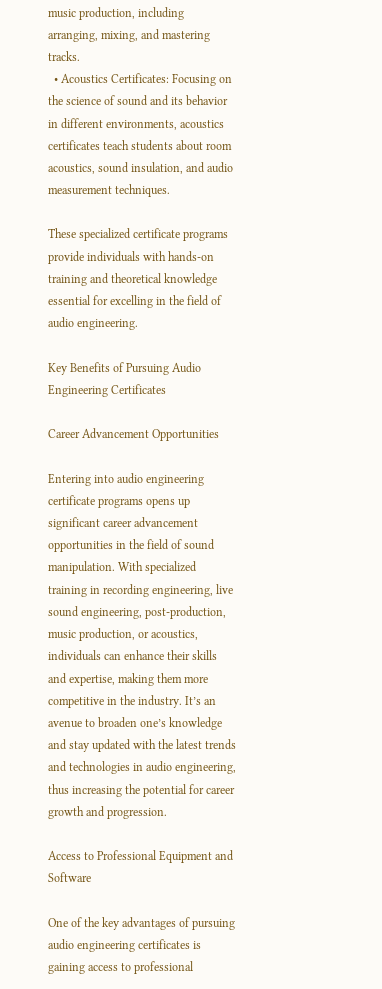music production, including arranging, mixing, and mastering tracks.
  • Acoustics Certificates: Focusing on the science of sound and its behavior in different environments, acoustics certificates teach students about room acoustics, sound insulation, and audio measurement techniques.

These specialized certificate programs provide individuals with hands-on training and theoretical knowledge essential for excelling in the field of audio engineering.

Key Benefits of Pursuing Audio Engineering Certificates

Career Advancement Opportunities

Entering into audio engineering certificate programs opens up significant career advancement opportunities in the field of sound manipulation. With specialized training in recording engineering, live sound engineering, post-production, music production, or acoustics, individuals can enhance their skills and expertise, making them more competitive in the industry. It’s an avenue to broaden one’s knowledge and stay updated with the latest trends and technologies in audio engineering, thus increasing the potential for career growth and progression.

Access to Professional Equipment and Software

One of the key advantages of pursuing audio engineering certificates is gaining access to professional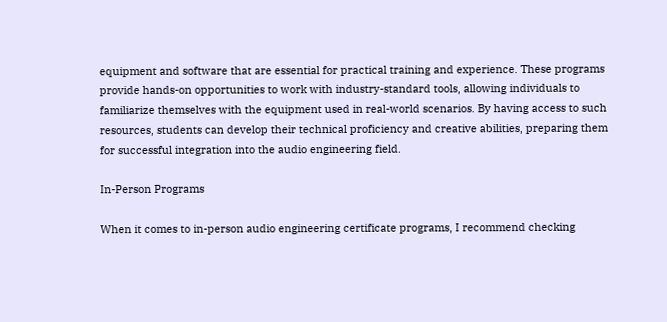equipment and software that are essential for practical training and experience. These programs provide hands-on opportunities to work with industry-standard tools, allowing individuals to familiarize themselves with the equipment used in real-world scenarios. By having access to such resources, students can develop their technical proficiency and creative abilities, preparing them for successful integration into the audio engineering field.

In-Person Programs

When it comes to in-person audio engineering certificate programs, I recommend checking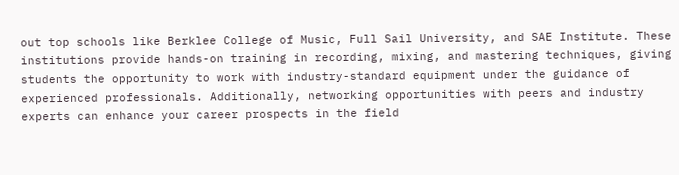out top schools like Berklee College of Music, Full Sail University, and SAE Institute. These institutions provide hands-on training in recording, mixing, and mastering techniques, giving students the opportunity to work with industry-standard equipment under the guidance of experienced professionals. Additionally, networking opportunities with peers and industry experts can enhance your career prospects in the field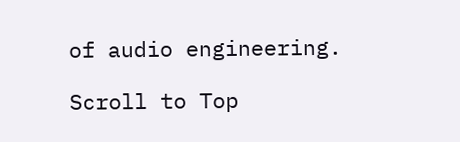of audio engineering.

Scroll to Top